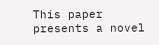This paper presents a novel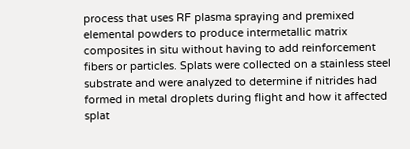process that uses RF plasma spraying and premixed elemental powders to produce intermetallic matrix composites in situ without having to add reinforcement fibers or particles. Splats were collected on a stainless steel substrate and were analyzed to determine if nitrides had formed in metal droplets during flight and how it affected splat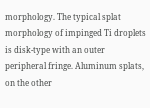morphology. The typical splat morphology of impinged Ti droplets is disk-type with an outer peripheral fringe. Aluminum splats, on the other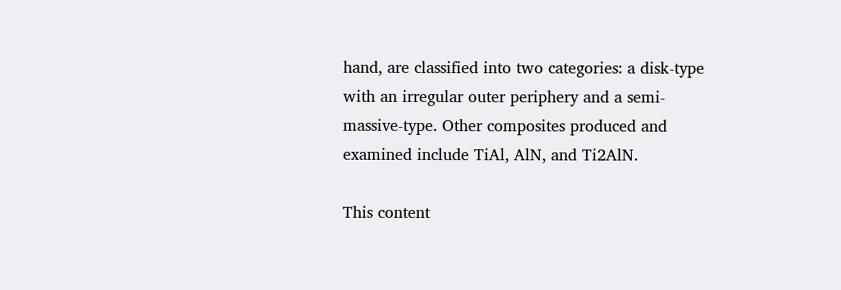hand, are classified into two categories: a disk-type with an irregular outer periphery and a semi-massive-type. Other composites produced and examined include TiAl, AlN, and Ti2AlN.

This content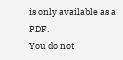is only available as a PDF.
You do not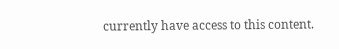currently have access to this content.